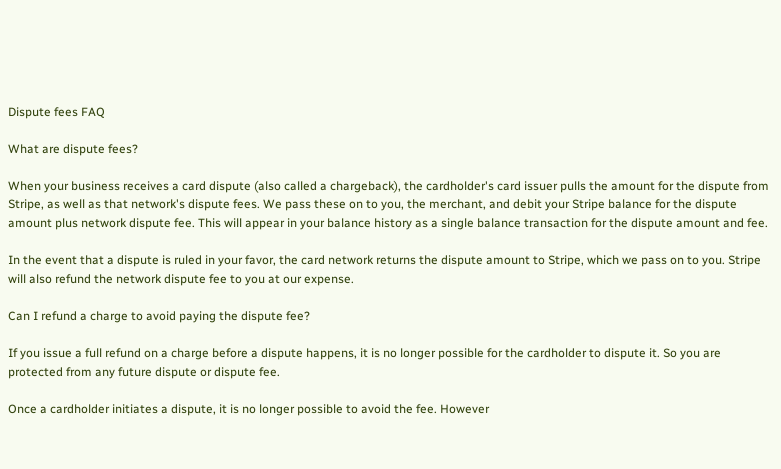Dispute fees FAQ

What are dispute fees?

When your business receives a card dispute (also called a chargeback), the cardholder's card issuer pulls the amount for the dispute from Stripe, as well as that network's dispute fees. We pass these on to you, the merchant, and debit your Stripe balance for the dispute amount plus network dispute fee. This will appear in your balance history as a single balance transaction for the dispute amount and fee.

In the event that a dispute is ruled in your favor, the card network returns the dispute amount to Stripe, which we pass on to you. Stripe will also refund the network dispute fee to you at our expense.

Can I refund a charge to avoid paying the dispute fee?

If you issue a full refund on a charge before a dispute happens, it is no longer possible for the cardholder to dispute it. So you are protected from any future dispute or dispute fee.

Once a cardholder initiates a dispute, it is no longer possible to avoid the fee. However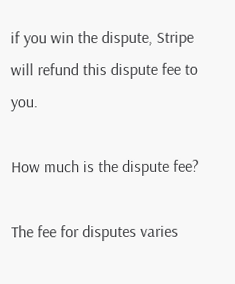if you win the dispute, Stripe will refund this dispute fee to you.

How much is the dispute fee?

The fee for disputes varies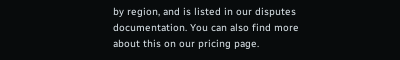by region, and is listed in our disputes documentation. You can also find more about this on our pricing page.